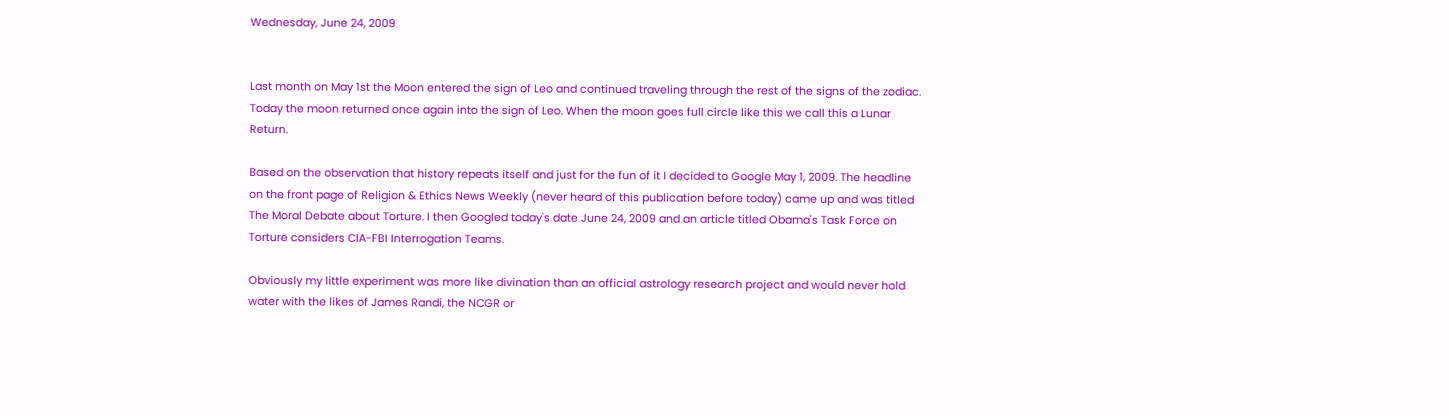Wednesday, June 24, 2009


Last month on May 1st the Moon entered the sign of Leo and continued traveling through the rest of the signs of the zodiac. Today the moon returned once again into the sign of Leo. When the moon goes full circle like this we call this a Lunar Return.

Based on the observation that history repeats itself and just for the fun of it I decided to Google May 1, 2009. The headline on the front page of Religion & Ethics News Weekly (never heard of this publication before today) came up and was titled The Moral Debate about Torture. I then Googled today's date June 24, 2009 and an article titled Obama's Task Force on Torture considers CIA-FBI Interrogation Teams.

Obviously my little experiment was more like divination than an official astrology research project and would never hold water with the likes of James Randi, the NCGR or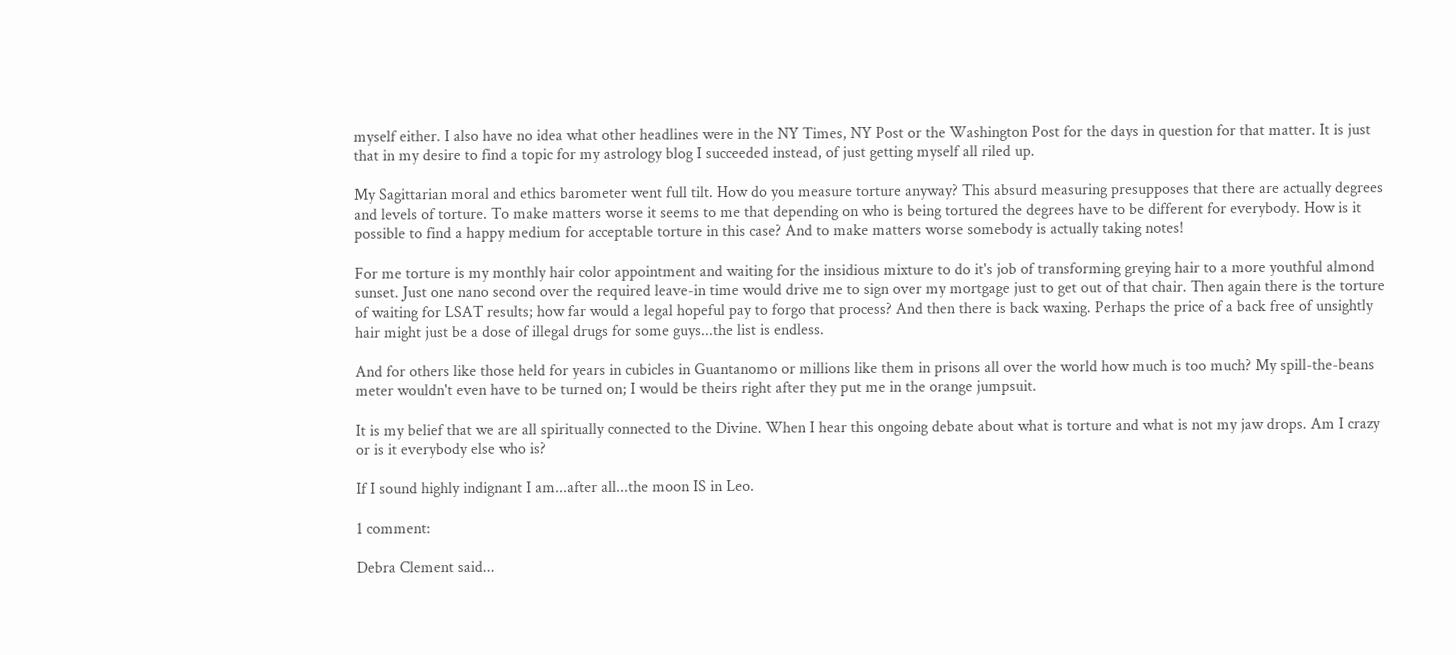myself either. I also have no idea what other headlines were in the NY Times, NY Post or the Washington Post for the days in question for that matter. It is just that in my desire to find a topic for my astrology blog I succeeded instead, of just getting myself all riled up.

My Sagittarian moral and ethics barometer went full tilt. How do you measure torture anyway? This absurd measuring presupposes that there are actually degrees and levels of torture. To make matters worse it seems to me that depending on who is being tortured the degrees have to be different for everybody. How is it possible to find a happy medium for acceptable torture in this case? And to make matters worse somebody is actually taking notes!

For me torture is my monthly hair color appointment and waiting for the insidious mixture to do it's job of transforming greying hair to a more youthful almond sunset. Just one nano second over the required leave-in time would drive me to sign over my mortgage just to get out of that chair. Then again there is the torture of waiting for LSAT results; how far would a legal hopeful pay to forgo that process? And then there is back waxing. Perhaps the price of a back free of unsightly hair might just be a dose of illegal drugs for some guys...the list is endless.

And for others like those held for years in cubicles in Guantanomo or millions like them in prisons all over the world how much is too much? My spill-the-beans meter wouldn't even have to be turned on; I would be theirs right after they put me in the orange jumpsuit.

It is my belief that we are all spiritually connected to the Divine. When I hear this ongoing debate about what is torture and what is not my jaw drops. Am I crazy or is it everybody else who is?

If I sound highly indignant I am...after all...the moon IS in Leo.

1 comment:

Debra Clement said...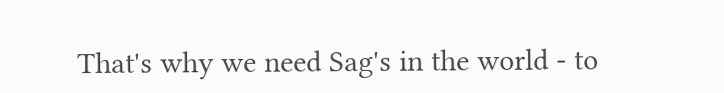That's why we need Sag's in the world - to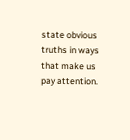state obvious truths in ways that make us pay attention.